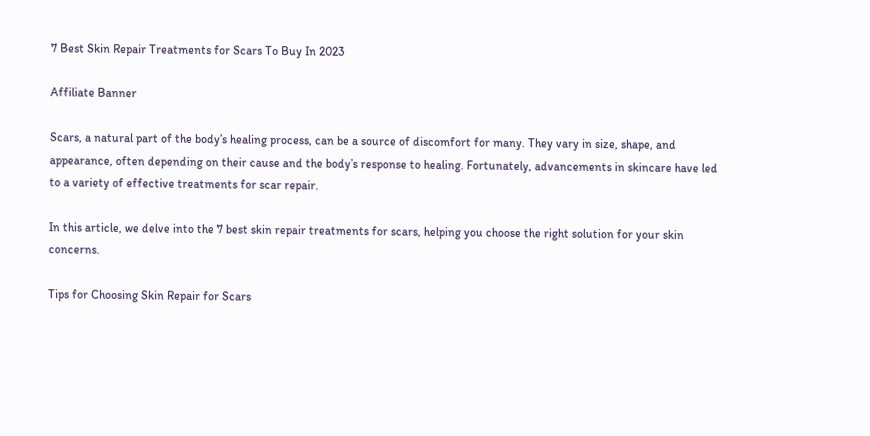7 Best Skin Repair Treatments for Scars To Buy In 2023

Affiliate Banner

Scars, a natural part of the body’s healing process, can be a source of discomfort for many. They vary in size, shape, and appearance, often depending on their cause and the body’s response to healing. Fortunately, advancements in skincare have led to a variety of effective treatments for scar repair.

In this article, we delve into the 7 best skin repair treatments for scars, helping you choose the right solution for your skin concerns.

Tips for Choosing Skin Repair for Scars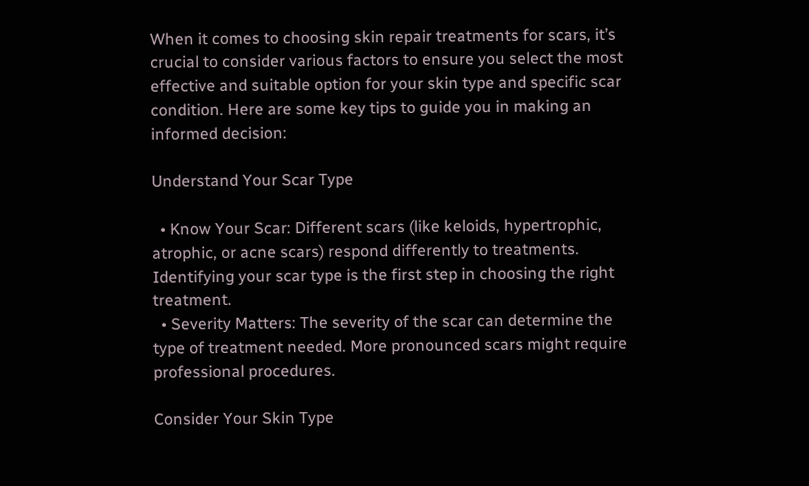When it comes to choosing skin repair treatments for scars, it’s crucial to consider various factors to ensure you select the most effective and suitable option for your skin type and specific scar condition. Here are some key tips to guide you in making an informed decision:

Understand Your Scar Type

  • Know Your Scar: Different scars (like keloids, hypertrophic, atrophic, or acne scars) respond differently to treatments. Identifying your scar type is the first step in choosing the right treatment.
  • Severity Matters: The severity of the scar can determine the type of treatment needed. More pronounced scars might require professional procedures.

Consider Your Skin Type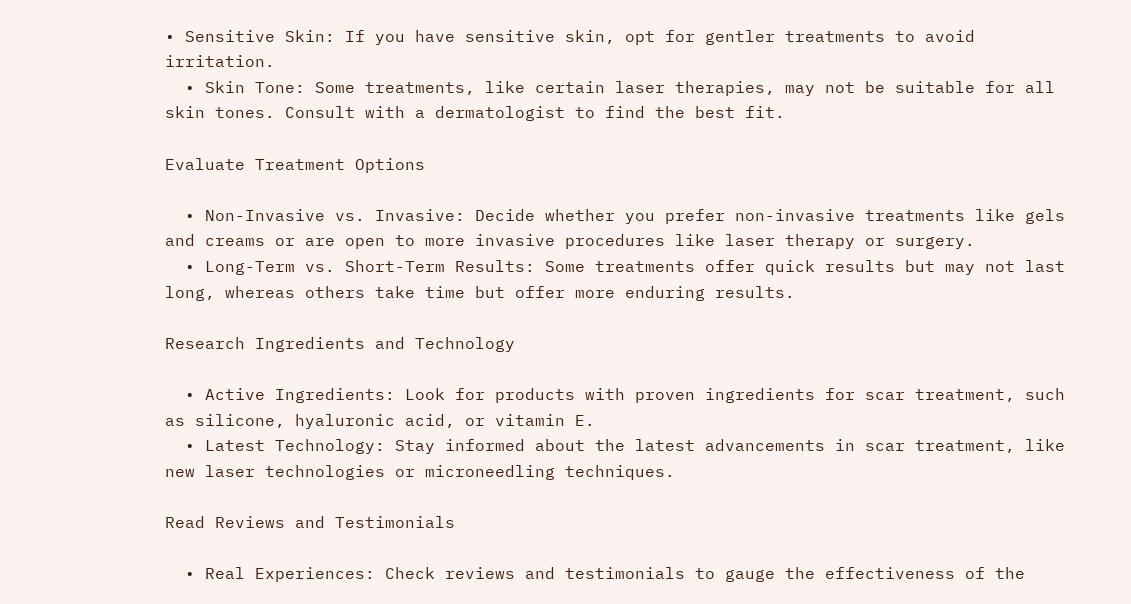• Sensitive Skin: If you have sensitive skin, opt for gentler treatments to avoid irritation.
  • Skin Tone: Some treatments, like certain laser therapies, may not be suitable for all skin tones. Consult with a dermatologist to find the best fit.

Evaluate Treatment Options

  • Non-Invasive vs. Invasive: Decide whether you prefer non-invasive treatments like gels and creams or are open to more invasive procedures like laser therapy or surgery.
  • Long-Term vs. Short-Term Results: Some treatments offer quick results but may not last long, whereas others take time but offer more enduring results.

Research Ingredients and Technology

  • Active Ingredients: Look for products with proven ingredients for scar treatment, such as silicone, hyaluronic acid, or vitamin E.
  • Latest Technology: Stay informed about the latest advancements in scar treatment, like new laser technologies or microneedling techniques.

Read Reviews and Testimonials

  • Real Experiences: Check reviews and testimonials to gauge the effectiveness of the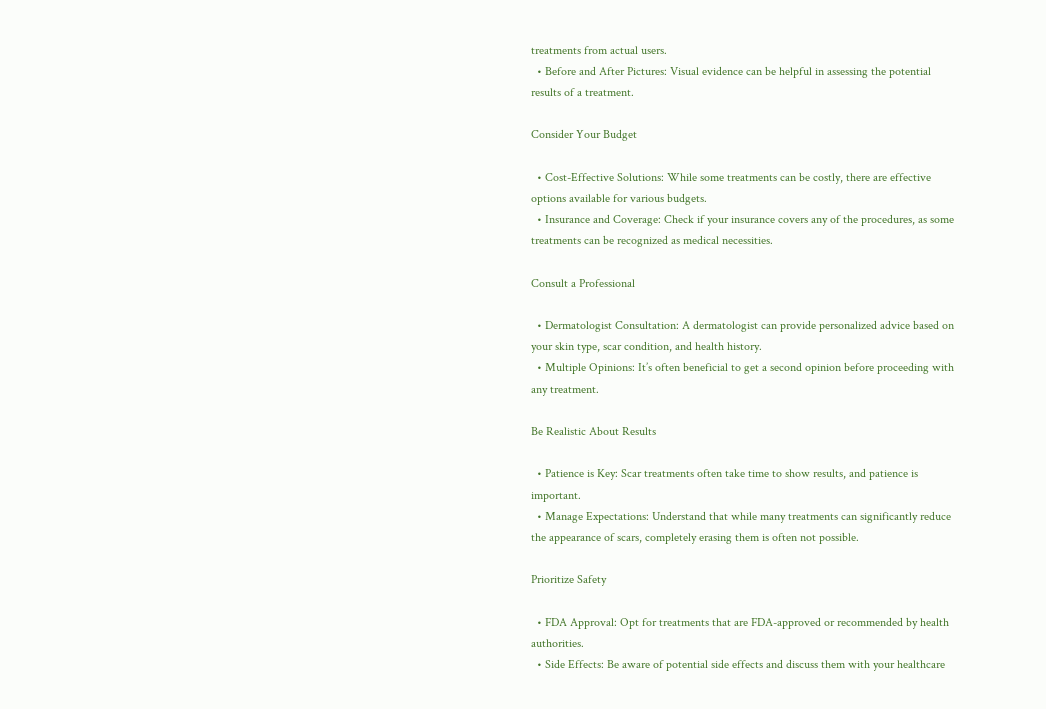treatments from actual users.
  • Before and After Pictures: Visual evidence can be helpful in assessing the potential results of a treatment.

Consider Your Budget

  • Cost-Effective Solutions: While some treatments can be costly, there are effective options available for various budgets.
  • Insurance and Coverage: Check if your insurance covers any of the procedures, as some treatments can be recognized as medical necessities.

Consult a Professional

  • Dermatologist Consultation: A dermatologist can provide personalized advice based on your skin type, scar condition, and health history.
  • Multiple Opinions: It’s often beneficial to get a second opinion before proceeding with any treatment.

Be Realistic About Results

  • Patience is Key: Scar treatments often take time to show results, and patience is important.
  • Manage Expectations: Understand that while many treatments can significantly reduce the appearance of scars, completely erasing them is often not possible.

Prioritize Safety

  • FDA Approval: Opt for treatments that are FDA-approved or recommended by health authorities.
  • Side Effects: Be aware of potential side effects and discuss them with your healthcare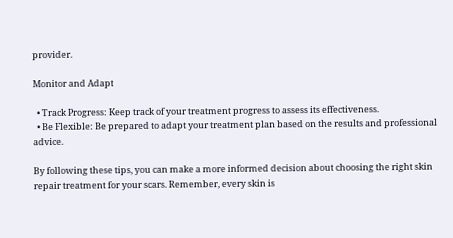provider.

Monitor and Adapt

  • Track Progress: Keep track of your treatment progress to assess its effectiveness.
  • Be Flexible: Be prepared to adapt your treatment plan based on the results and professional advice.

By following these tips, you can make a more informed decision about choosing the right skin repair treatment for your scars. Remember, every skin is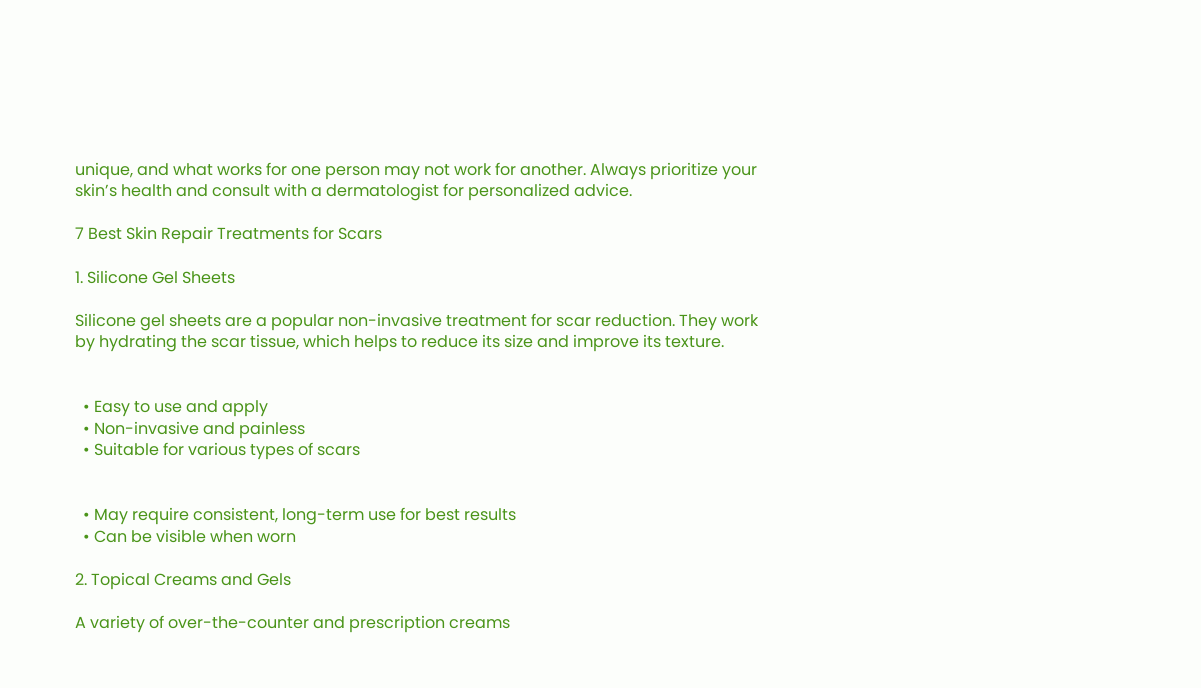unique, and what works for one person may not work for another. Always prioritize your skin’s health and consult with a dermatologist for personalized advice.

7 Best Skin Repair Treatments for Scars

1. Silicone Gel Sheets

Silicone gel sheets are a popular non-invasive treatment for scar reduction. They work by hydrating the scar tissue, which helps to reduce its size and improve its texture.


  • Easy to use and apply
  • Non-invasive and painless
  • Suitable for various types of scars


  • May require consistent, long-term use for best results
  • Can be visible when worn

2. Topical Creams and Gels

A variety of over-the-counter and prescription creams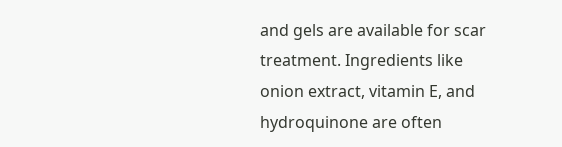and gels are available for scar treatment. Ingredients like onion extract, vitamin E, and hydroquinone are often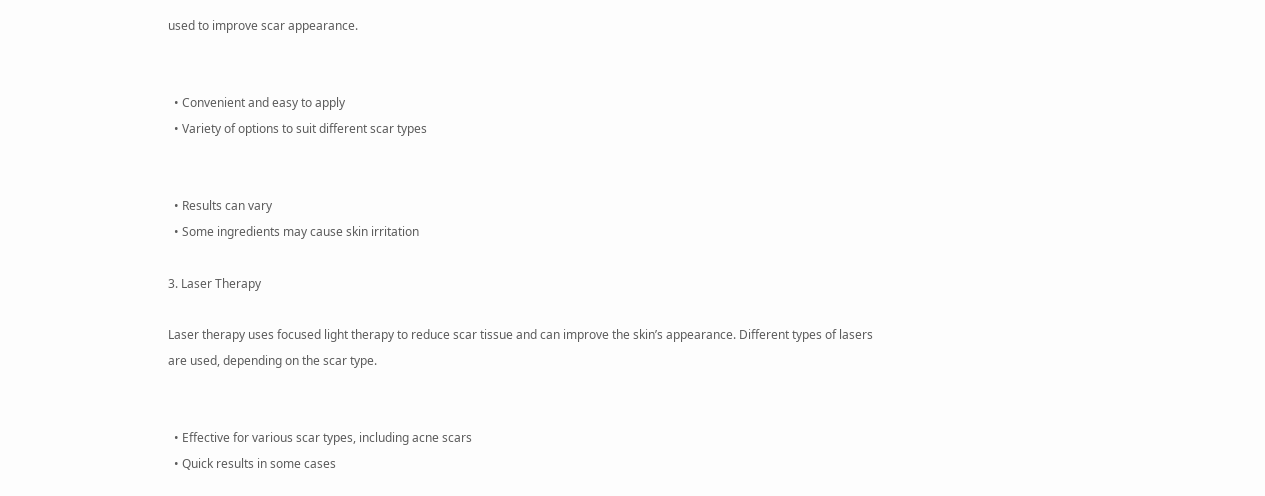used to improve scar appearance.


  • Convenient and easy to apply
  • Variety of options to suit different scar types


  • Results can vary
  • Some ingredients may cause skin irritation

3. Laser Therapy

Laser therapy uses focused light therapy to reduce scar tissue and can improve the skin’s appearance. Different types of lasers are used, depending on the scar type.


  • Effective for various scar types, including acne scars
  • Quick results in some cases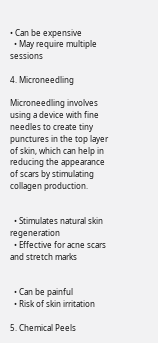• Can be expensive
  • May require multiple sessions

4. Microneedling

Microneedling involves using a device with fine needles to create tiny punctures in the top layer of skin, which can help in reducing the appearance of scars by stimulating collagen production.


  • Stimulates natural skin regeneration
  • Effective for acne scars and stretch marks


  • Can be painful
  • Risk of skin irritation

5. Chemical Peels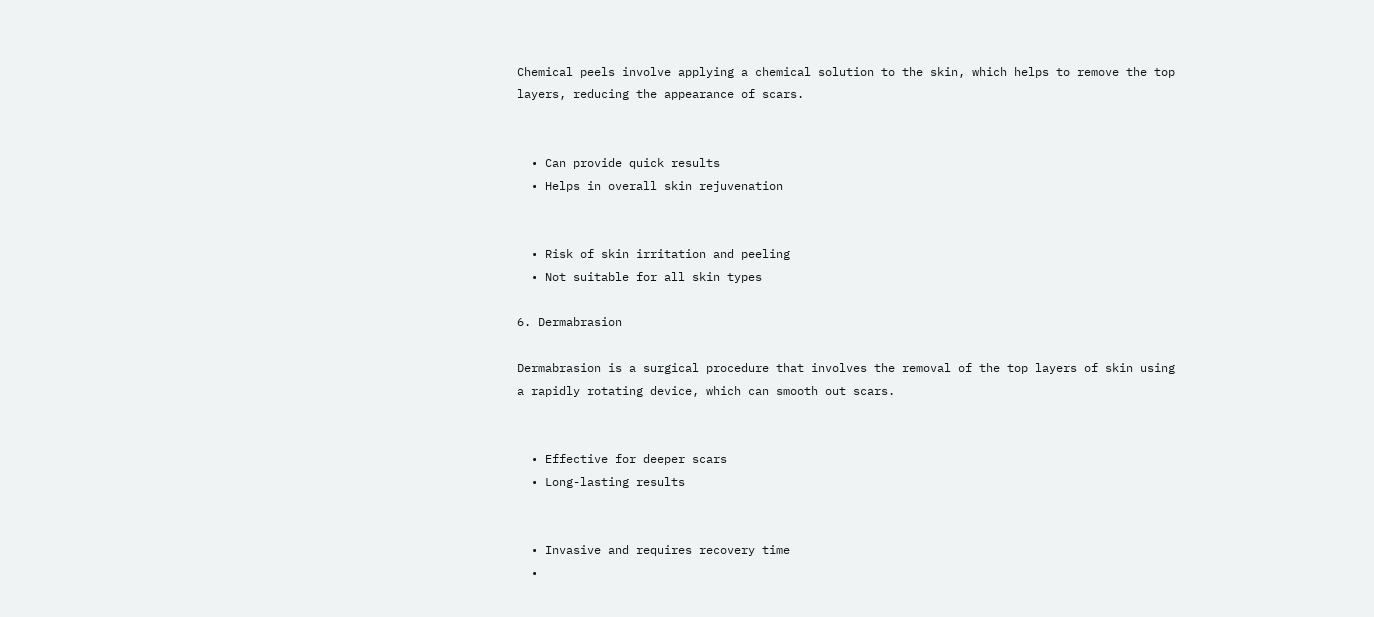Chemical peels involve applying a chemical solution to the skin, which helps to remove the top layers, reducing the appearance of scars.


  • Can provide quick results
  • Helps in overall skin rejuvenation


  • Risk of skin irritation and peeling
  • Not suitable for all skin types

6. Dermabrasion

Dermabrasion is a surgical procedure that involves the removal of the top layers of skin using a rapidly rotating device, which can smooth out scars.


  • Effective for deeper scars
  • Long-lasting results


  • Invasive and requires recovery time
  •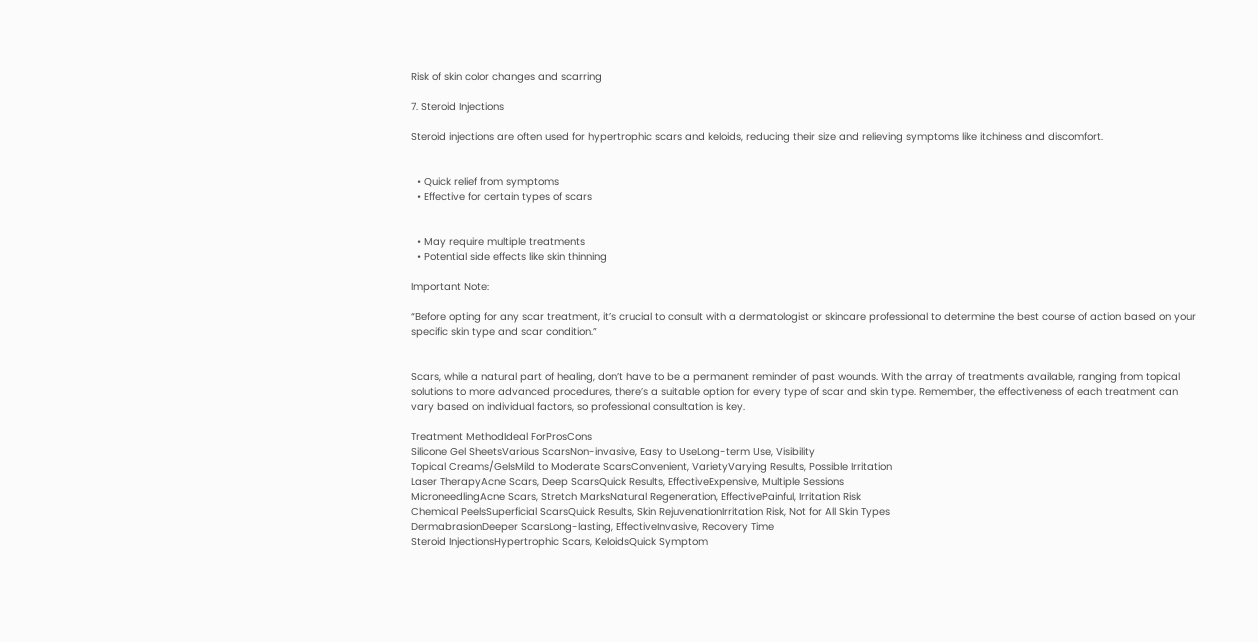Risk of skin color changes and scarring

7. Steroid Injections

Steroid injections are often used for hypertrophic scars and keloids, reducing their size and relieving symptoms like itchiness and discomfort.


  • Quick relief from symptoms
  • Effective for certain types of scars


  • May require multiple treatments
  • Potential side effects like skin thinning

Important Note:

“Before opting for any scar treatment, it’s crucial to consult with a dermatologist or skincare professional to determine the best course of action based on your specific skin type and scar condition.”


Scars, while a natural part of healing, don’t have to be a permanent reminder of past wounds. With the array of treatments available, ranging from topical solutions to more advanced procedures, there’s a suitable option for every type of scar and skin type. Remember, the effectiveness of each treatment can vary based on individual factors, so professional consultation is key.

Treatment MethodIdeal ForProsCons
Silicone Gel SheetsVarious ScarsNon-invasive, Easy to UseLong-term Use, Visibility
Topical Creams/GelsMild to Moderate ScarsConvenient, VarietyVarying Results, Possible Irritation
Laser TherapyAcne Scars, Deep ScarsQuick Results, EffectiveExpensive, Multiple Sessions
MicroneedlingAcne Scars, Stretch MarksNatural Regeneration, EffectivePainful, Irritation Risk
Chemical PeelsSuperficial ScarsQuick Results, Skin RejuvenationIrritation Risk, Not for All Skin Types
DermabrasionDeeper ScarsLong-lasting, EffectiveInvasive, Recovery Time
Steroid InjectionsHypertrophic Scars, KeloidsQuick Symptom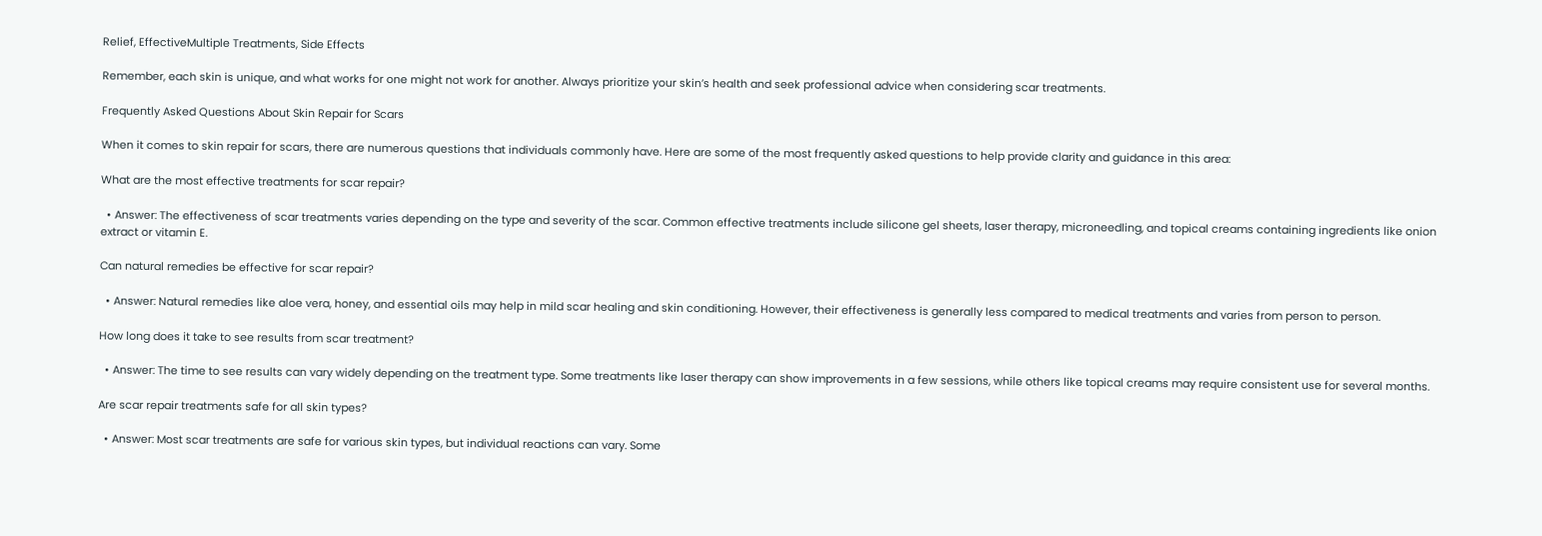Relief, EffectiveMultiple Treatments, Side Effects

Remember, each skin is unique, and what works for one might not work for another. Always prioritize your skin’s health and seek professional advice when considering scar treatments.

Frequently Asked Questions About Skin Repair for Scars

When it comes to skin repair for scars, there are numerous questions that individuals commonly have. Here are some of the most frequently asked questions to help provide clarity and guidance in this area:

What are the most effective treatments for scar repair?

  • Answer: The effectiveness of scar treatments varies depending on the type and severity of the scar. Common effective treatments include silicone gel sheets, laser therapy, microneedling, and topical creams containing ingredients like onion extract or vitamin E.

Can natural remedies be effective for scar repair?

  • Answer: Natural remedies like aloe vera, honey, and essential oils may help in mild scar healing and skin conditioning. However, their effectiveness is generally less compared to medical treatments and varies from person to person.

How long does it take to see results from scar treatment?

  • Answer: The time to see results can vary widely depending on the treatment type. Some treatments like laser therapy can show improvements in a few sessions, while others like topical creams may require consistent use for several months.

Are scar repair treatments safe for all skin types?

  • Answer: Most scar treatments are safe for various skin types, but individual reactions can vary. Some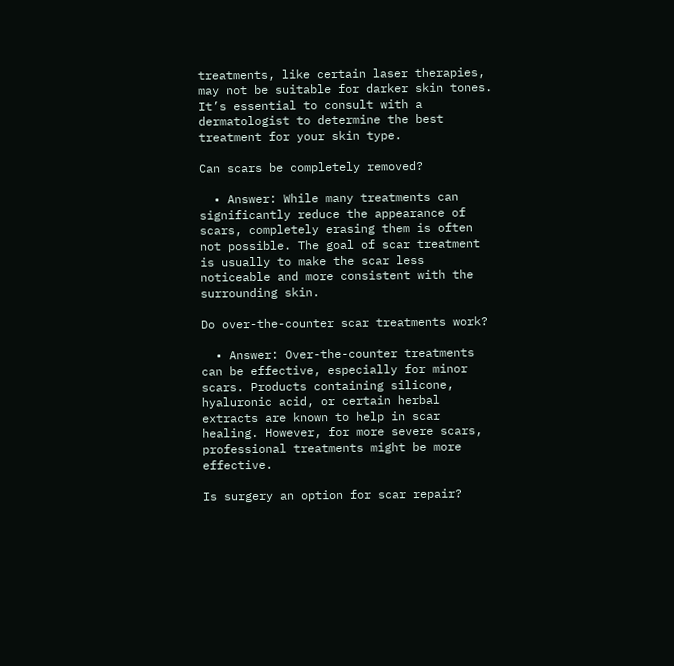treatments, like certain laser therapies, may not be suitable for darker skin tones. It’s essential to consult with a dermatologist to determine the best treatment for your skin type.

Can scars be completely removed?

  • Answer: While many treatments can significantly reduce the appearance of scars, completely erasing them is often not possible. The goal of scar treatment is usually to make the scar less noticeable and more consistent with the surrounding skin.

Do over-the-counter scar treatments work?

  • Answer: Over-the-counter treatments can be effective, especially for minor scars. Products containing silicone, hyaluronic acid, or certain herbal extracts are known to help in scar healing. However, for more severe scars, professional treatments might be more effective.

Is surgery an option for scar repair?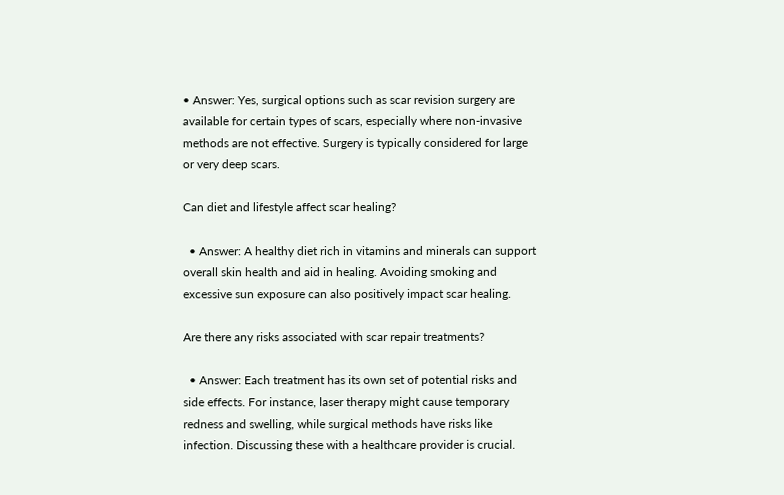• Answer: Yes, surgical options such as scar revision surgery are available for certain types of scars, especially where non-invasive methods are not effective. Surgery is typically considered for large or very deep scars.

Can diet and lifestyle affect scar healing?

  • Answer: A healthy diet rich in vitamins and minerals can support overall skin health and aid in healing. Avoiding smoking and excessive sun exposure can also positively impact scar healing.

Are there any risks associated with scar repair treatments?

  • Answer: Each treatment has its own set of potential risks and side effects. For instance, laser therapy might cause temporary redness and swelling, while surgical methods have risks like infection. Discussing these with a healthcare provider is crucial.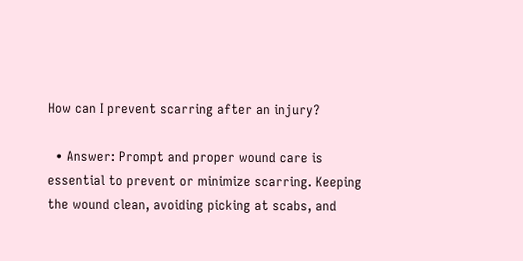How can I prevent scarring after an injury?

  • Answer: Prompt and proper wound care is essential to prevent or minimize scarring. Keeping the wound clean, avoiding picking at scabs, and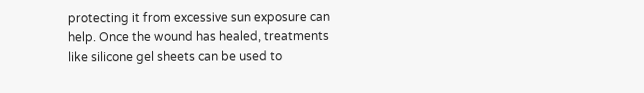protecting it from excessive sun exposure can help. Once the wound has healed, treatments like silicone gel sheets can be used to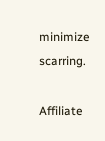minimize scarring.

Affiliate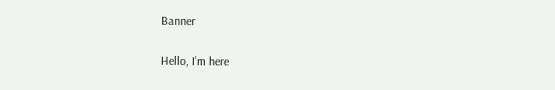Banner

Hello, I’m here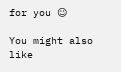for you ☺

You might also like